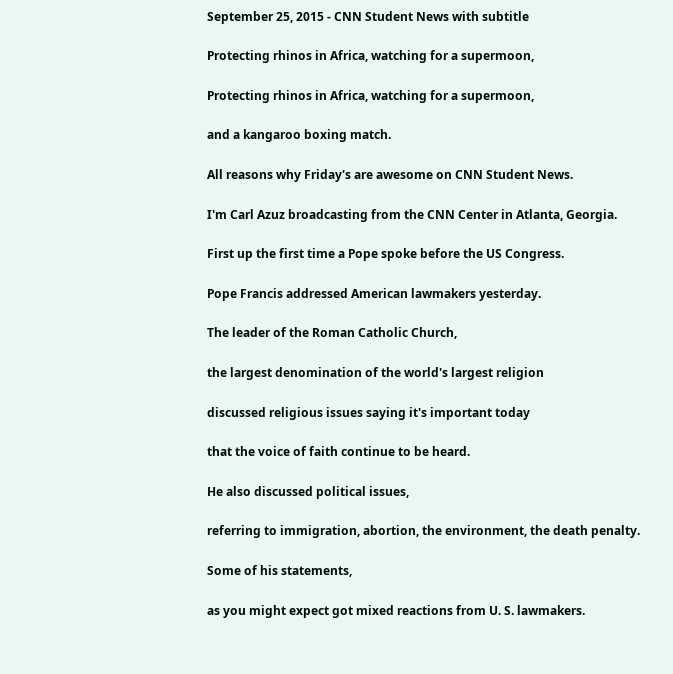September 25, 2015 - CNN Student News with subtitle

Protecting rhinos in Africa, watching for a supermoon,

Protecting rhinos in Africa, watching for a supermoon,

and a kangaroo boxing match.

All reasons why Friday's are awesome on CNN Student News.

I'm Carl Azuz broadcasting from the CNN Center in Atlanta, Georgia.

First up the first time a Pope spoke before the US Congress.

Pope Francis addressed American lawmakers yesterday.

The leader of the Roman Catholic Church,

the largest denomination of the world's largest religion

discussed religious issues saying it's important today

that the voice of faith continue to be heard.

He also discussed political issues,

referring to immigration, abortion, the environment, the death penalty.

Some of his statements,

as you might expect got mixed reactions from U. S. lawmakers.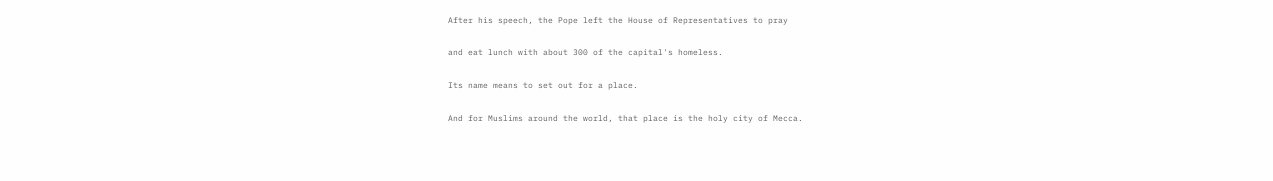After his speech, the Pope left the House of Representatives to pray

and eat lunch with about 300 of the capital's homeless.

Its name means to set out for a place.

And for Muslims around the world, that place is the holy city of Mecca.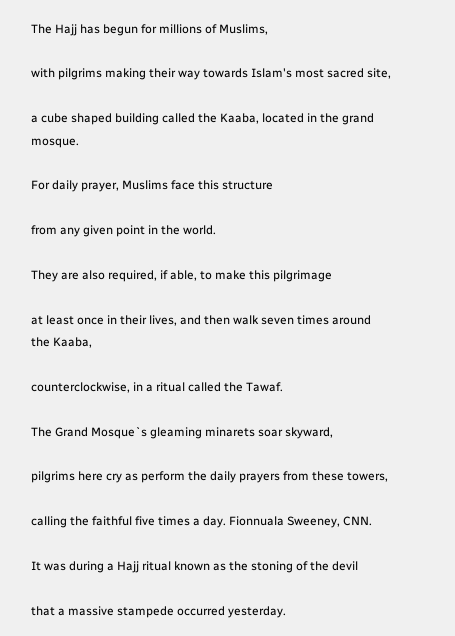The Hajj has begun for millions of Muslims,

with pilgrims making their way towards Islam's most sacred site,

a cube shaped building called the Kaaba, located in the grand mosque.

For daily prayer, Muslims face this structure

from any given point in the world.

They are also required, if able, to make this pilgrimage

at least once in their lives, and then walk seven times around the Kaaba,

counterclockwise, in a ritual called the Tawaf.

The Grand Mosque`s gleaming minarets soar skyward,

pilgrims here cry as perform the daily prayers from these towers,

calling the faithful five times a day. Fionnuala Sweeney, CNN.

It was during a Hajj ritual known as the stoning of the devil

that a massive stampede occurred yesterday.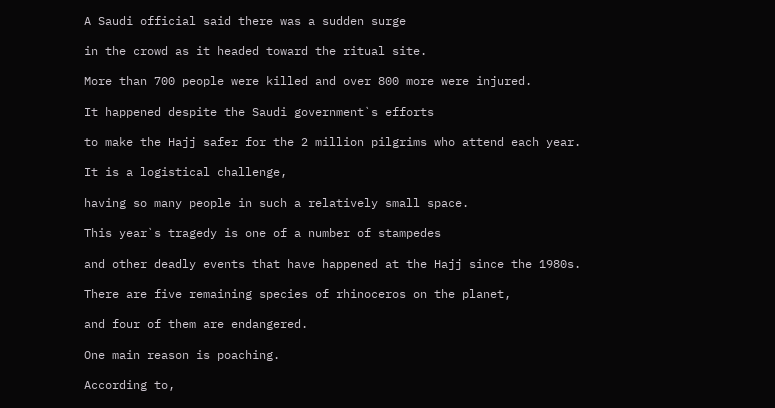A Saudi official said there was a sudden surge

in the crowd as it headed toward the ritual site.

More than 700 people were killed and over 800 more were injured.

It happened despite the Saudi government`s efforts

to make the Hajj safer for the 2 million pilgrims who attend each year.

It is a logistical challenge,

having so many people in such a relatively small space.

This year`s tragedy is one of a number of stampedes

and other deadly events that have happened at the Hajj since the 1980s.

There are five remaining species of rhinoceros on the planet,

and four of them are endangered.

One main reason is poaching.

According to,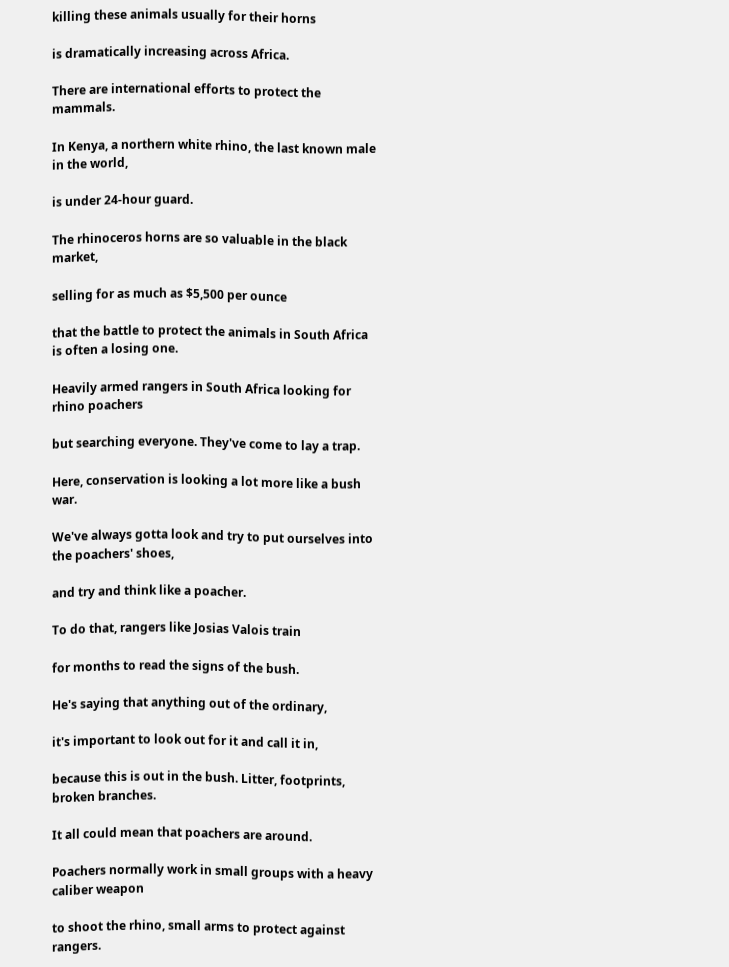killing these animals usually for their horns

is dramatically increasing across Africa.

There are international efforts to protect the mammals.

In Kenya, a northern white rhino, the last known male in the world,

is under 24-hour guard.

The rhinoceros horns are so valuable in the black market,

selling for as much as $5,500 per ounce

that the battle to protect the animals in South Africa is often a losing one.

Heavily armed rangers in South Africa looking for rhino poachers

but searching everyone. They've come to lay a trap.

Here, conservation is looking a lot more like a bush war.

We've always gotta look and try to put ourselves into the poachers' shoes,

and try and think like a poacher.

To do that, rangers like Josias Valois train

for months to read the signs of the bush.

He's saying that anything out of the ordinary,

it's important to look out for it and call it in,

because this is out in the bush. Litter, footprints, broken branches.

It all could mean that poachers are around.

Poachers normally work in small groups with a heavy caliber weapon

to shoot the rhino, small arms to protect against rangers.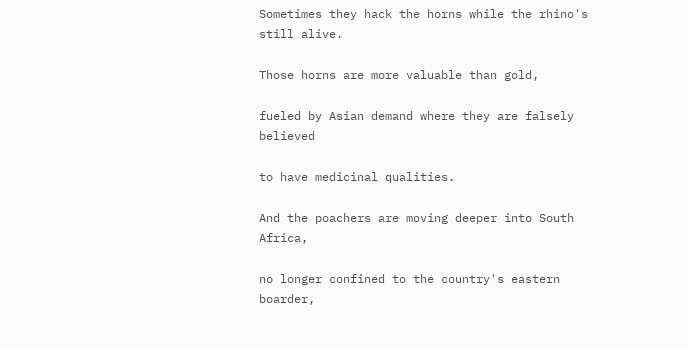Sometimes they hack the horns while the rhino's still alive.

Those horns are more valuable than gold,

fueled by Asian demand where they are falsely believed

to have medicinal qualities.

And the poachers are moving deeper into South Africa,

no longer confined to the country's eastern boarder,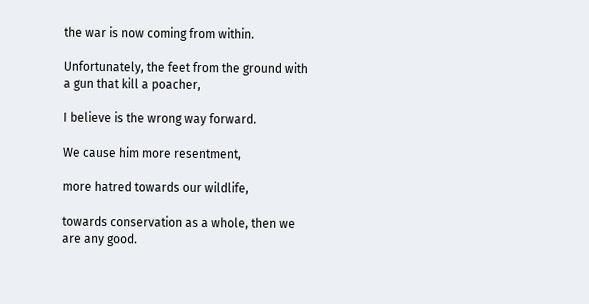the war is now coming from within.

Unfortunately, the feet from the ground with a gun that kill a poacher,

I believe is the wrong way forward.

We cause him more resentment,

more hatred towards our wildlife,

towards conservation as a whole, then we are any good.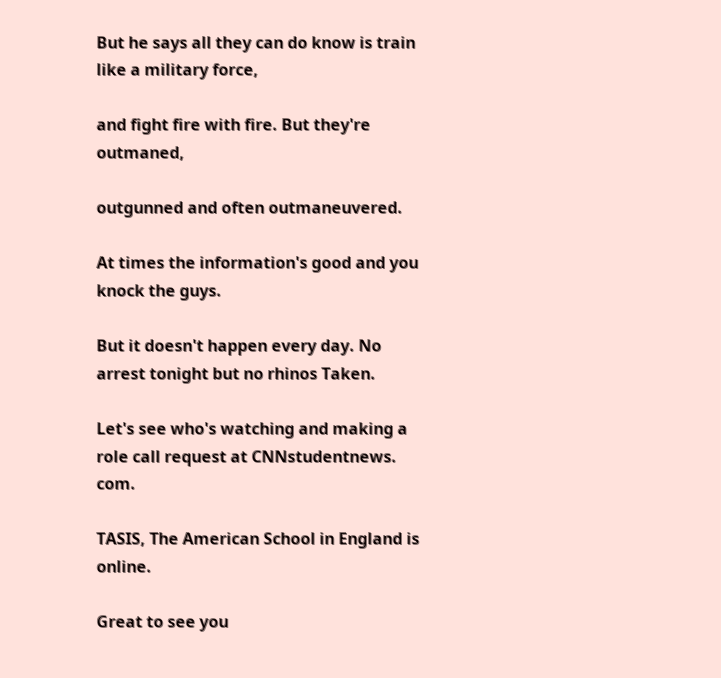But he says all they can do know is train like a military force,

and fight fire with fire. But they're outmaned,

outgunned and often outmaneuvered.

At times the information's good and you knock the guys.

But it doesn't happen every day. No arrest tonight but no rhinos Taken.

Let's see who's watching and making a role call request at CNNstudentnews. com.

TASIS, The American School in England is online.

Great to see you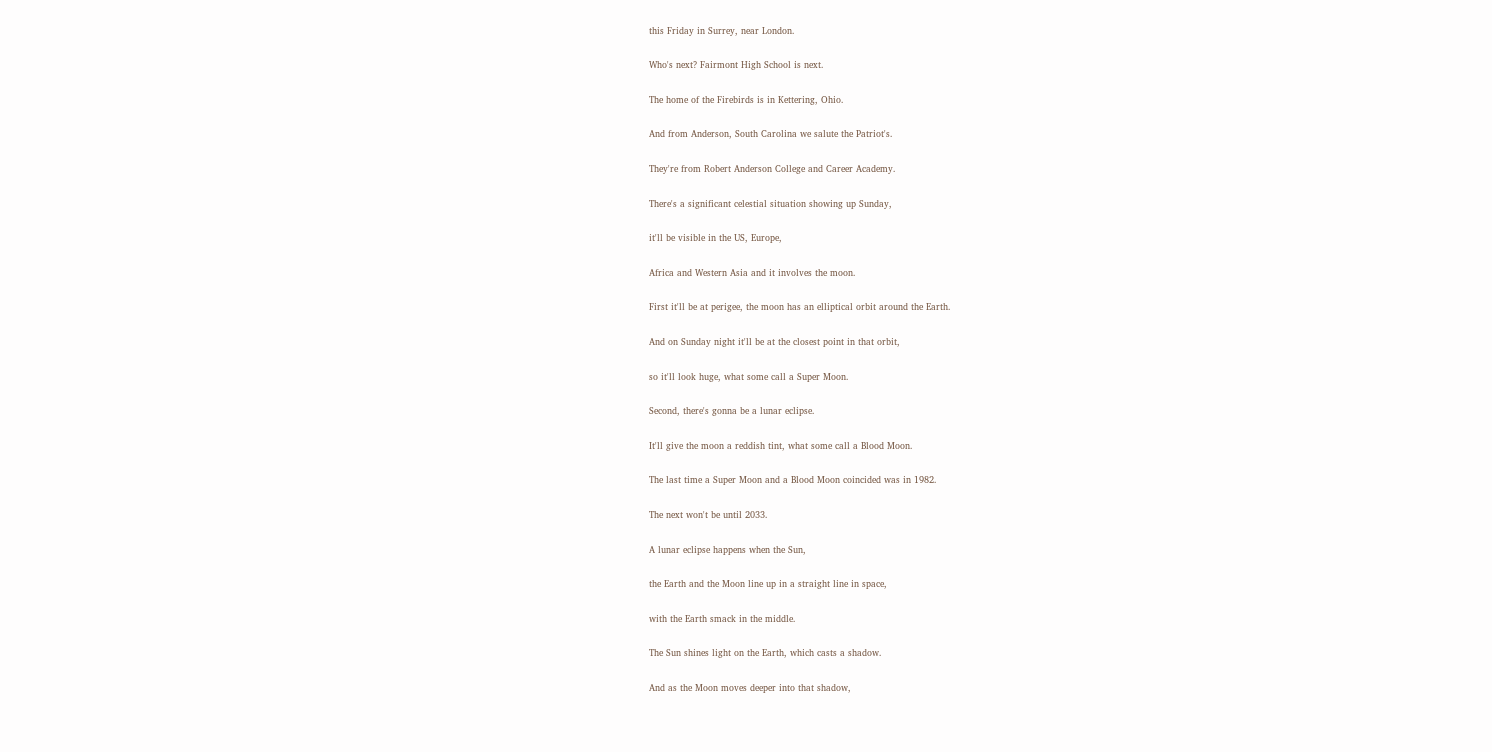this Friday in Surrey, near London.

Who's next? Fairmont High School is next.

The home of the Firebirds is in Kettering, Ohio.

And from Anderson, South Carolina we salute the Patriot's.

They're from Robert Anderson College and Career Academy.

There's a significant celestial situation showing up Sunday,

it'll be visible in the US, Europe,

Africa and Western Asia and it involves the moon.

First it'll be at perigee, the moon has an elliptical orbit around the Earth.

And on Sunday night it'll be at the closest point in that orbit,

so it'll look huge, what some call a Super Moon.

Second, there's gonna be a lunar eclipse.

It'll give the moon a reddish tint, what some call a Blood Moon.

The last time a Super Moon and a Blood Moon coincided was in 1982.

The next won't be until 2033.

A lunar eclipse happens when the Sun,

the Earth and the Moon line up in a straight line in space,

with the Earth smack in the middle.

The Sun shines light on the Earth, which casts a shadow.

And as the Moon moves deeper into that shadow,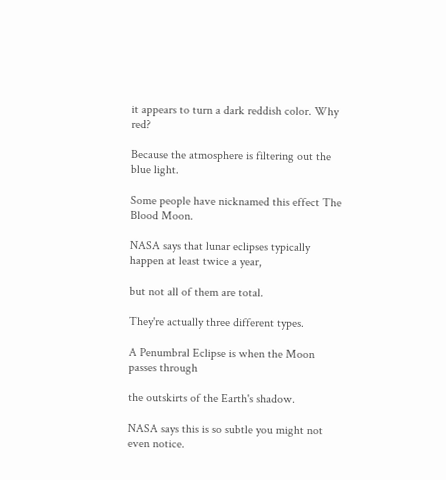it appears to turn a dark reddish color. Why red?

Because the atmosphere is filtering out the blue light.

Some people have nicknamed this effect The Blood Moon.

NASA says that lunar eclipses typically happen at least twice a year,

but not all of them are total.

They're actually three different types.

A Penumbral Eclipse is when the Moon passes through

the outskirts of the Earth's shadow.

NASA says this is so subtle you might not even notice.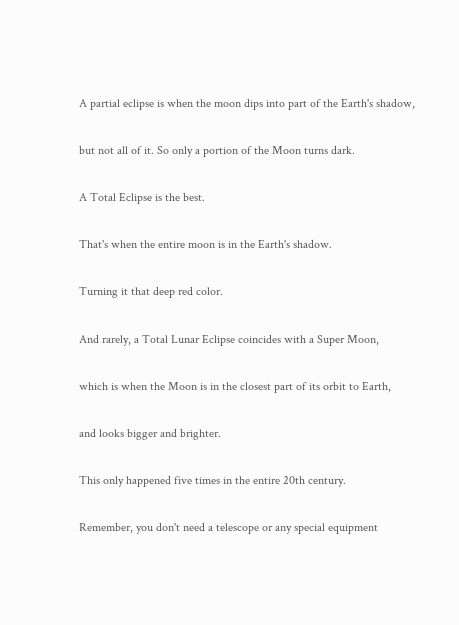A partial eclipse is when the moon dips into part of the Earth's shadow,

but not all of it. So only a portion of the Moon turns dark.

A Total Eclipse is the best.

That's when the entire moon is in the Earth's shadow.

Turning it that deep red color.

And rarely, a Total Lunar Eclipse coincides with a Super Moon,

which is when the Moon is in the closest part of its orbit to Earth,

and looks bigger and brighter.

This only happened five times in the entire 20th century.

Remember, you don't need a telescope or any special equipment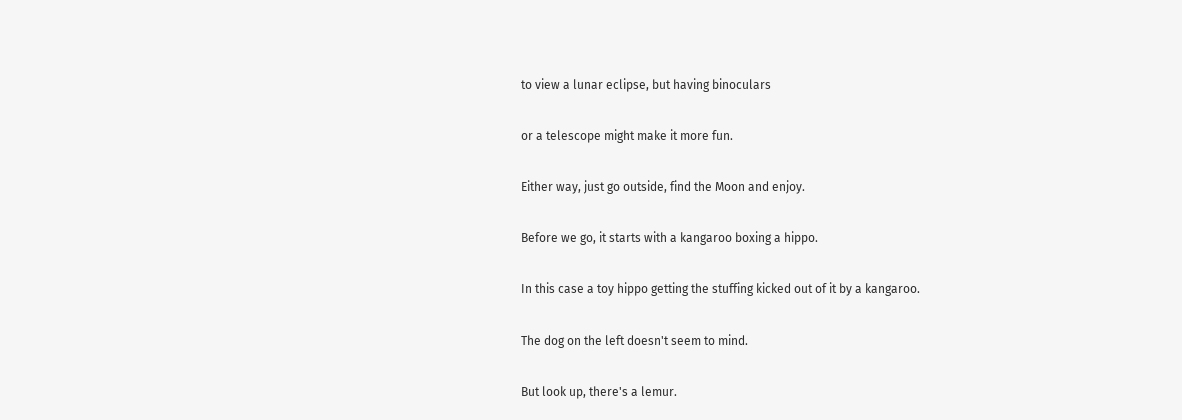to view a lunar eclipse, but having binoculars

or a telescope might make it more fun.

Either way, just go outside, find the Moon and enjoy.

Before we go, it starts with a kangaroo boxing a hippo.

In this case a toy hippo getting the stuffing kicked out of it by a kangaroo.

The dog on the left doesn't seem to mind.

But look up, there's a lemur.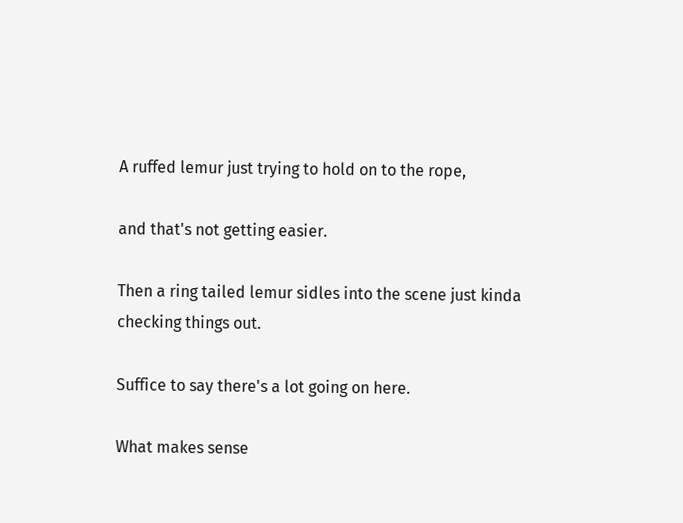A ruffed lemur just trying to hold on to the rope,

and that's not getting easier.

Then a ring tailed lemur sidles into the scene just kinda checking things out.

Suffice to say there's a lot going on here.

What makes sense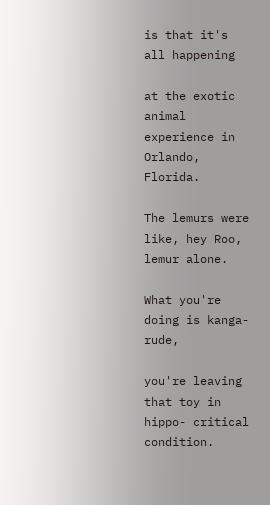is that it's all happening

at the exotic animal experience in Orlando, Florida.

The lemurs were like, hey Roo, lemur alone.

What you're doing is kanga- rude,

you're leaving that toy in hippo- critical condition.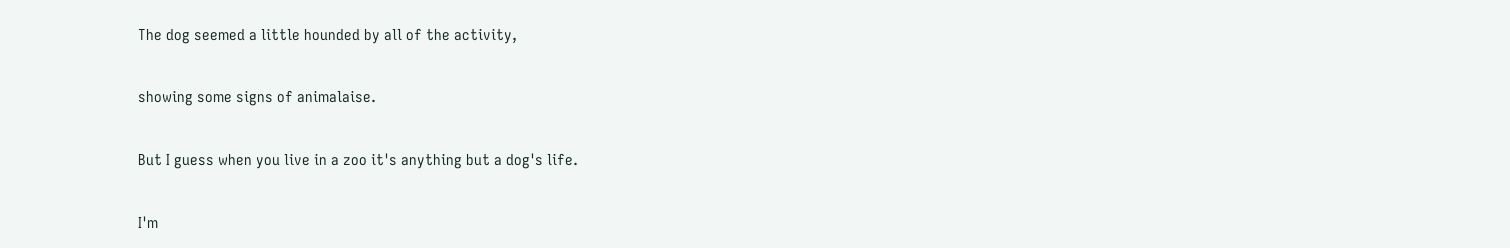The dog seemed a little hounded by all of the activity,

showing some signs of animalaise.

But I guess when you live in a zoo it's anything but a dog's life.

I'm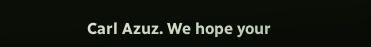Carl Azuz. We hope your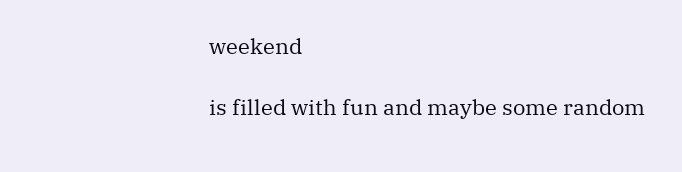weekend

is filled with fun and maybe some random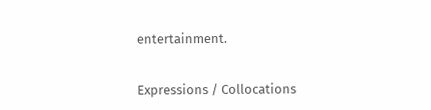entertainment.


Expressions / Collocations